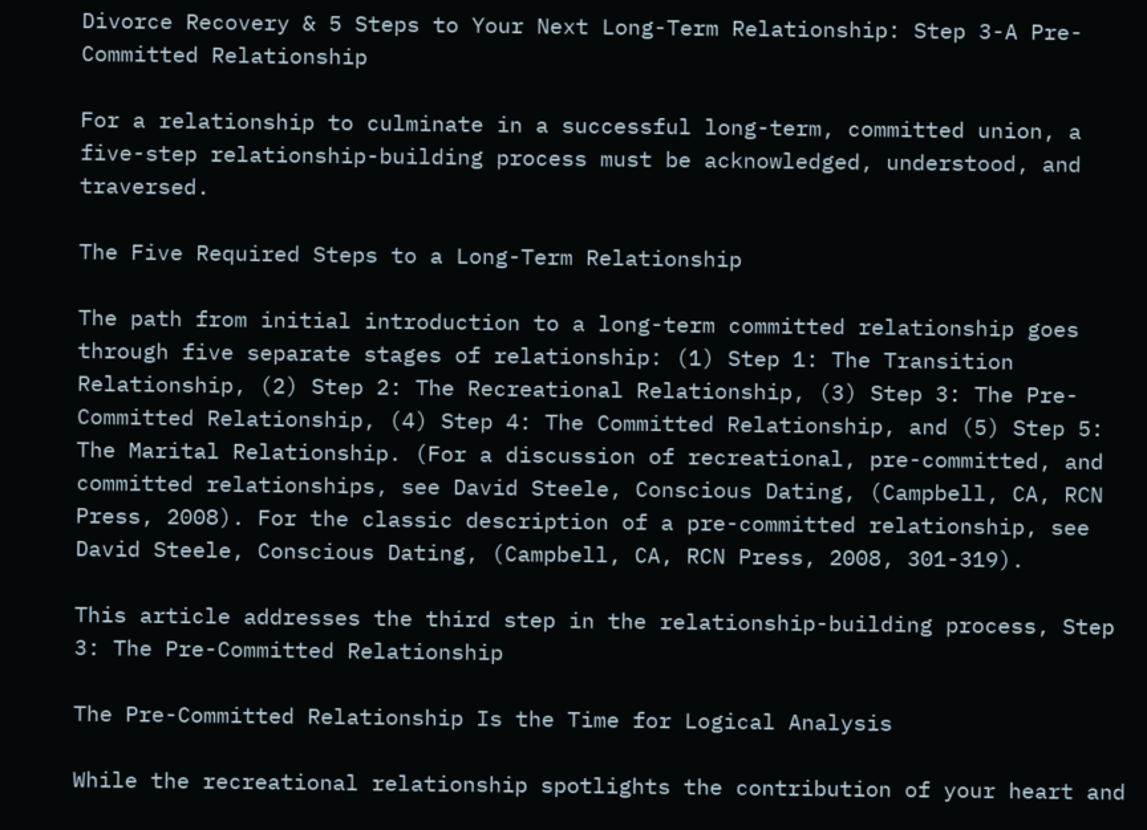Divorce Recovery & 5 Steps to Your Next Long-Term Relationship: Step 3-A Pre-Committed Relationship

For a relationship to culminate in a successful long-term, committed union, a five-step relationship-building process must be acknowledged, understood, and traversed.

The Five Required Steps to a Long-Term Relationship

The path from initial introduction to a long-term committed relationship goes through five separate stages of relationship: (1) Step 1: The Transition Relationship, (2) Step 2: The Recreational Relationship, (3) Step 3: The Pre-Committed Relationship, (4) Step 4: The Committed Relationship, and (5) Step 5: The Marital Relationship. (For a discussion of recreational, pre-committed, and committed relationships, see David Steele, Conscious Dating, (Campbell, CA, RCN Press, 2008). For the classic description of a pre-committed relationship, see David Steele, Conscious Dating, (Campbell, CA, RCN Press, 2008, 301-319).

This article addresses the third step in the relationship-building process, Step 3: The Pre-Committed Relationship

The Pre-Committed Relationship Is the Time for Logical Analysis

While the recreational relationship spotlights the contribution of your heart and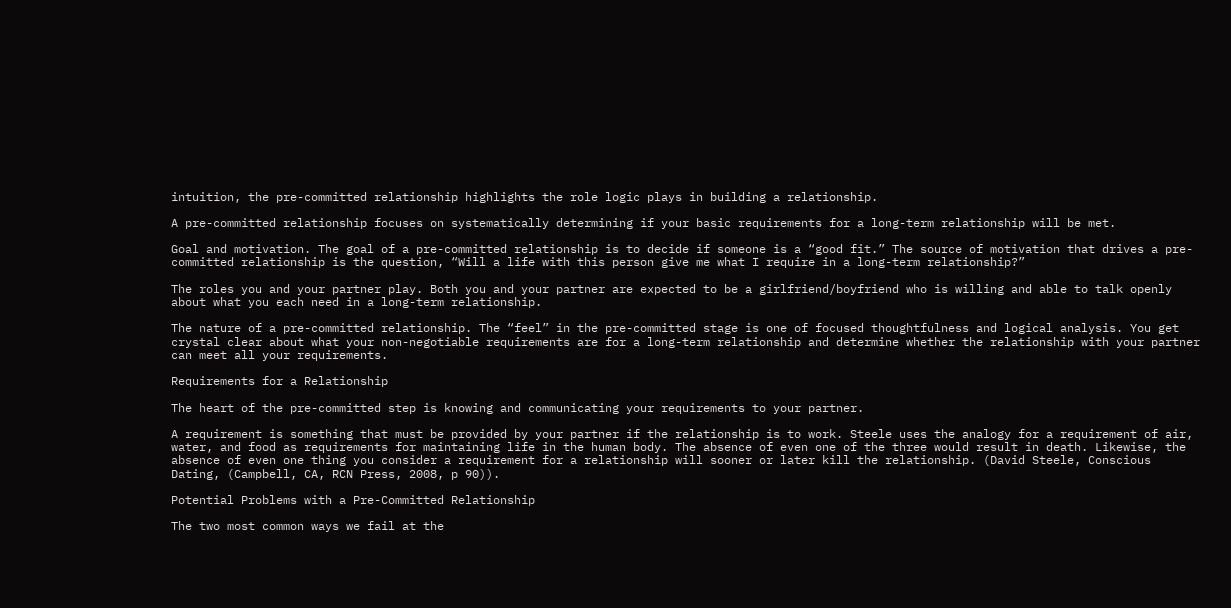intuition, the pre-committed relationship highlights the role logic plays in building a relationship.

A pre-committed relationship focuses on systematically determining if your basic requirements for a long-term relationship will be met.

Goal and motivation. The goal of a pre-committed relationship is to decide if someone is a “good fit.” The source of motivation that drives a pre-committed relationship is the question, “Will a life with this person give me what I require in a long-term relationship?”

The roles you and your partner play. Both you and your partner are expected to be a girlfriend/boyfriend who is willing and able to talk openly about what you each need in a long-term relationship.

The nature of a pre-committed relationship. The “feel” in the pre-committed stage is one of focused thoughtfulness and logical analysis. You get crystal clear about what your non-negotiable requirements are for a long-term relationship and determine whether the relationship with your partner can meet all your requirements.

Requirements for a Relationship

The heart of the pre-committed step is knowing and communicating your requirements to your partner.

A requirement is something that must be provided by your partner if the relationship is to work. Steele uses the analogy for a requirement of air, water, and food as requirements for maintaining life in the human body. The absence of even one of the three would result in death. Likewise, the absence of even one thing you consider a requirement for a relationship will sooner or later kill the relationship. (David Steele, Conscious Dating, (Campbell, CA, RCN Press, 2008, p 90)).

Potential Problems with a Pre-Committed Relationship

The two most common ways we fail at the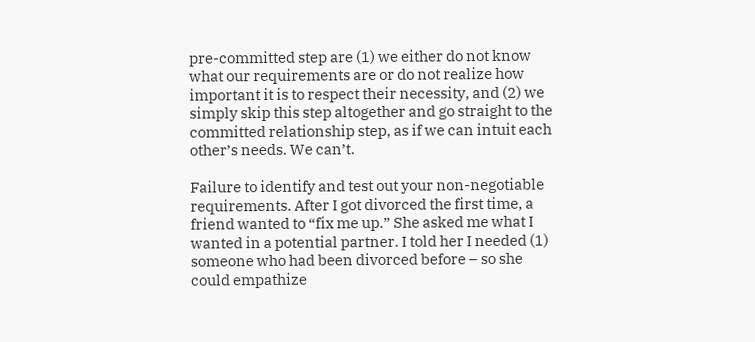pre-committed step are (1) we either do not know what our requirements are or do not realize how important it is to respect their necessity, and (2) we simply skip this step altogether and go straight to the committed relationship step, as if we can intuit each other’s needs. We can’t.

Failure to identify and test out your non-negotiable requirements. After I got divorced the first time, a friend wanted to “fix me up.” She asked me what I wanted in a potential partner. I told her I needed (1) someone who had been divorced before – so she could empathize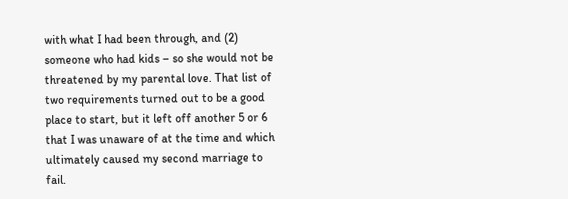with what I had been through, and (2) someone who had kids – so she would not be threatened by my parental love. That list of two requirements turned out to be a good place to start, but it left off another 5 or 6 that I was unaware of at the time and which ultimately caused my second marriage to fail.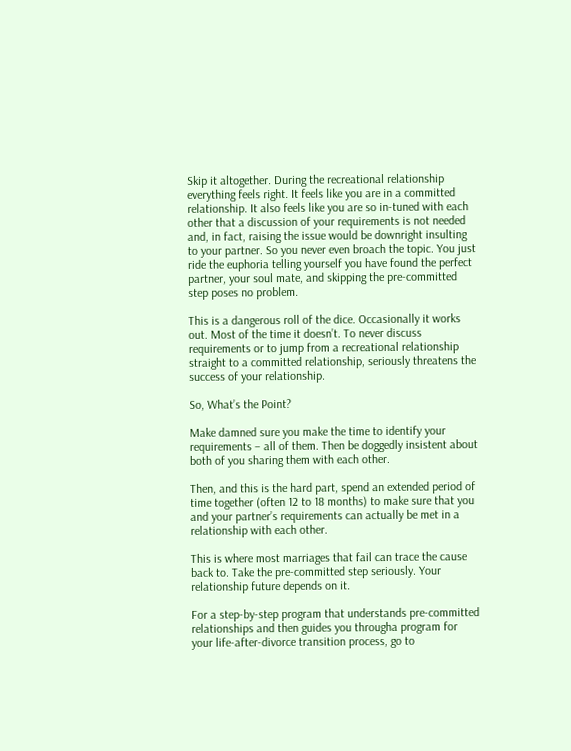Skip it altogether. During the recreational relationship everything feels right. It feels like you are in a committed relationship. It also feels like you are so in-tuned with each other that a discussion of your requirements is not needed and, in fact, raising the issue would be downright insulting to your partner. So you never even broach the topic. You just ride the euphoria telling yourself you have found the perfect partner, your soul mate, and skipping the pre-committed step poses no problem.

This is a dangerous roll of the dice. Occasionally it works out. Most of the time it doesn’t. To never discuss requirements or to jump from a recreational relationship straight to a committed relationship, seriously threatens the success of your relationship.

So, What’s the Point?

Make damned sure you make the time to identify your requirements – all of them. Then be doggedly insistent about both of you sharing them with each other.

Then, and this is the hard part, spend an extended period of time together (often 12 to 18 months) to make sure that you and your partner’s requirements can actually be met in a relationship with each other.

This is where most marriages that fail can trace the cause back to. Take the pre-committed step seriously. Your relationship future depends on it.

For a step-by-step program that understands pre-committed relationships and then guides you througha program for your life-after-divorce transition process, go to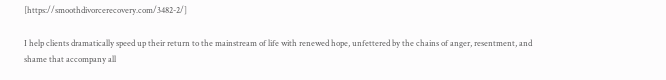[https://smoothdivorcerecovery.com/3482-2/]

I help clients dramatically speed up their return to the mainstream of life with renewed hope, unfettered by the chains of anger, resentment, and shame that accompany all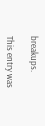breakups.

This entry was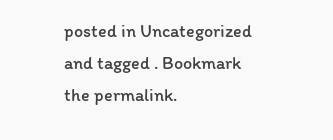posted in Uncategorized and tagged . Bookmark the permalink.